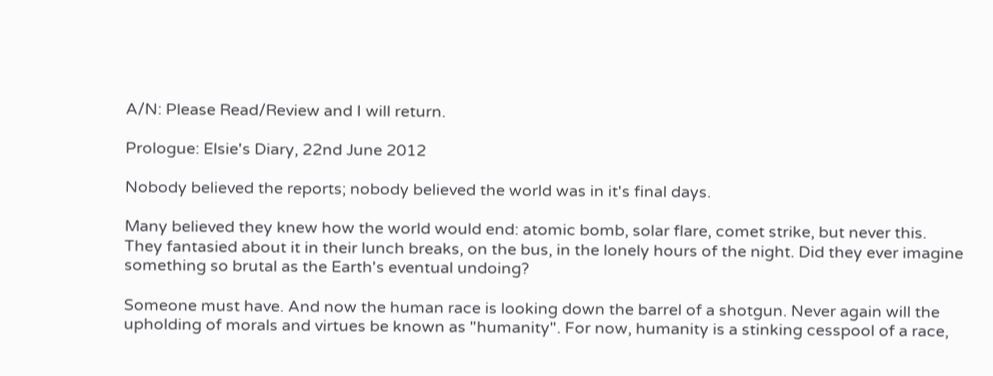A/N: Please Read/Review and I will return.

Prologue: Elsie's Diary, 22nd June 2012

Nobody believed the reports; nobody believed the world was in it's final days.

Many believed they knew how the world would end: atomic bomb, solar flare, comet strike, but never this. They fantasied about it in their lunch breaks, on the bus, in the lonely hours of the night. Did they ever imagine something so brutal as the Earth's eventual undoing?

Someone must have. And now the human race is looking down the barrel of a shotgun. Never again will the upholding of morals and virtues be known as "humanity". For now, humanity is a stinking cesspool of a race,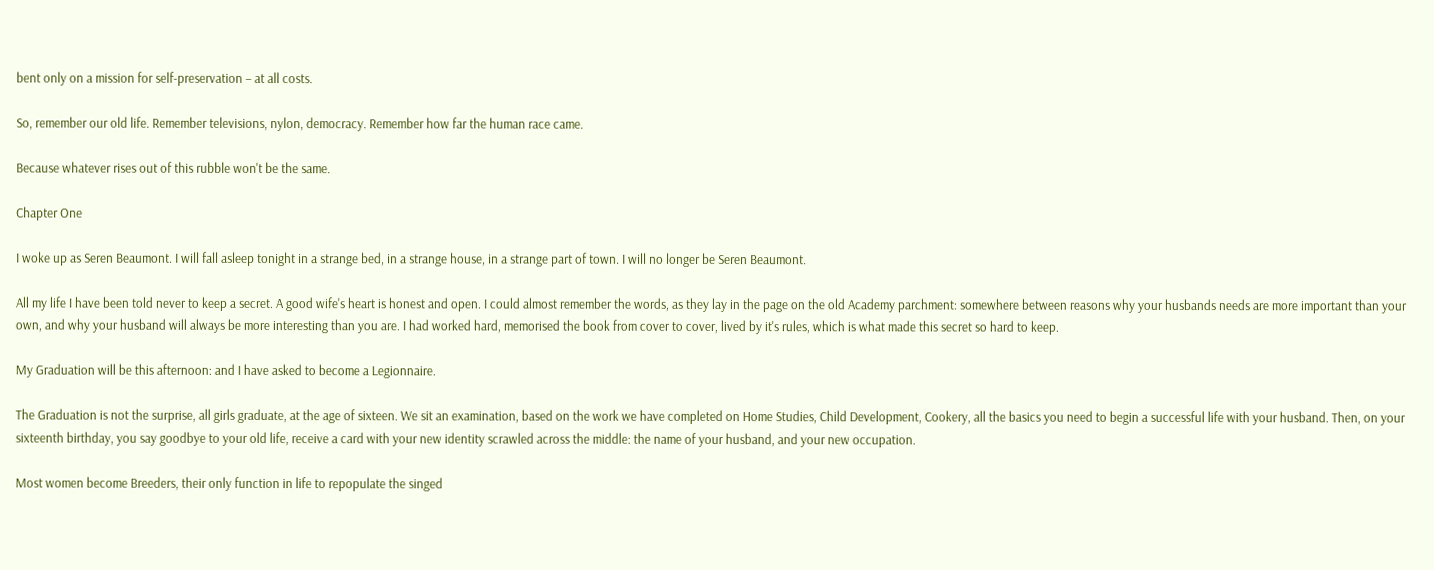bent only on a mission for self-preservation – at all costs.

So, remember our old life. Remember televisions, nylon, democracy. Remember how far the human race came.

Because whatever rises out of this rubble won't be the same.

Chapter One

I woke up as Seren Beaumont. I will fall asleep tonight in a strange bed, in a strange house, in a strange part of town. I will no longer be Seren Beaumont.

All my life I have been told never to keep a secret. A good wife's heart is honest and open. I could almost remember the words, as they lay in the page on the old Academy parchment: somewhere between reasons why your husbands needs are more important than your own, and why your husband will always be more interesting than you are. I had worked hard, memorised the book from cover to cover, lived by it's rules, which is what made this secret so hard to keep.

My Graduation will be this afternoon: and I have asked to become a Legionnaire.

The Graduation is not the surprise, all girls graduate, at the age of sixteen. We sit an examination, based on the work we have completed on Home Studies, Child Development, Cookery, all the basics you need to begin a successful life with your husband. Then, on your sixteenth birthday, you say goodbye to your old life, receive a card with your new identity scrawled across the middle: the name of your husband, and your new occupation.

Most women become Breeders, their only function in life to repopulate the singed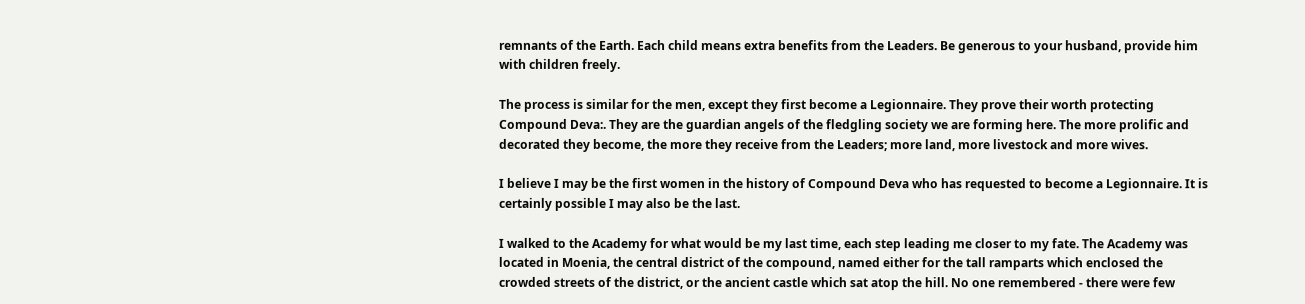remnants of the Earth. Each child means extra benefits from the Leaders. Be generous to your husband, provide him with children freely.

The process is similar for the men, except they first become a Legionnaire. They prove their worth protecting Compound Deva:. They are the guardian angels of the fledgling society we are forming here. The more prolific and decorated they become, the more they receive from the Leaders; more land, more livestock and more wives.

I believe I may be the first women in the history of Compound Deva who has requested to become a Legionnaire. It is certainly possible I may also be the last.

I walked to the Academy for what would be my last time, each step leading me closer to my fate. The Academy was located in Moenia, the central district of the compound, named either for the tall ramparts which enclosed the crowded streets of the district, or the ancient castle which sat atop the hill. No one remembered - there were few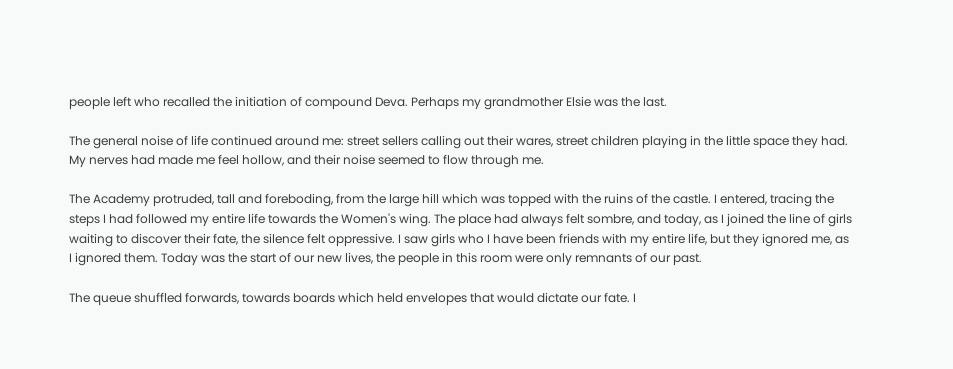people left who recalled the initiation of compound Deva. Perhaps my grandmother Elsie was the last.

The general noise of life continued around me: street sellers calling out their wares, street children playing in the little space they had. My nerves had made me feel hollow, and their noise seemed to flow through me.

The Academy protruded, tall and foreboding, from the large hill which was topped with the ruins of the castle. I entered, tracing the steps I had followed my entire life towards the Women's wing. The place had always felt sombre, and today, as I joined the line of girls waiting to discover their fate, the silence felt oppressive. I saw girls who I have been friends with my entire life, but they ignored me, as I ignored them. Today was the start of our new lives, the people in this room were only remnants of our past.

The queue shuffled forwards, towards boards which held envelopes that would dictate our fate. I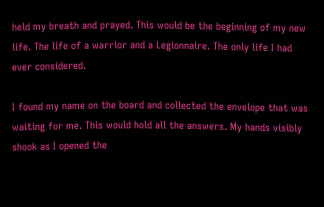held my breath and prayed. This would be the beginning of my new life. The life of a warrior and a Legionnaire. The only life I had ever considered.

I found my name on the board and collected the envelope that was waiting for me. This would hold all the answers. My hands visibly shook as I opened the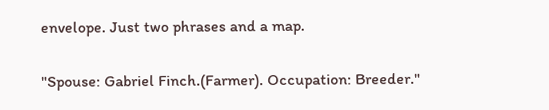envelope. Just two phrases and a map.

"Spouse: Gabriel Finch.(Farmer). Occupation: Breeder."